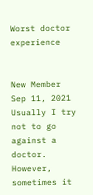Worst doctor experience


New Member
Sep 11, 2021
Usually I try not to go against a doctor. However, sometimes it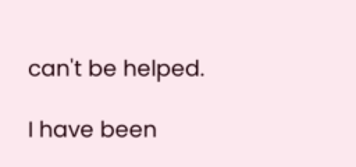can't be helped.

I have been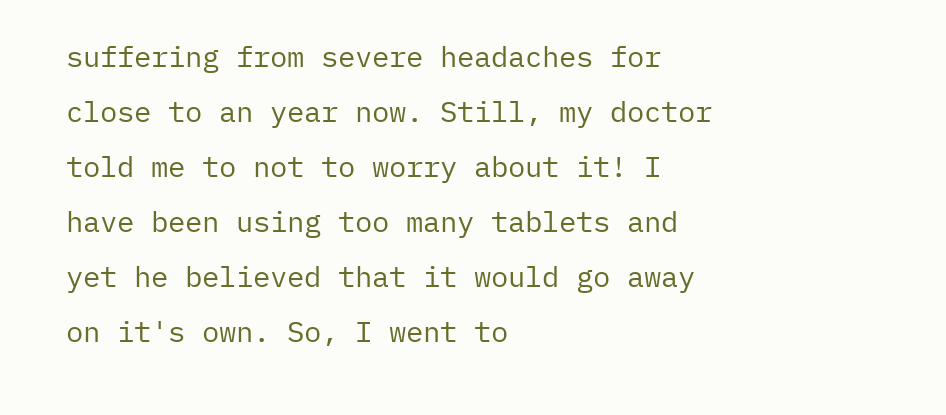suffering from severe headaches for close to an year now. Still, my doctor told me to not to worry about it! I have been using too many tablets and yet he believed that it would go away on it's own. So, I went to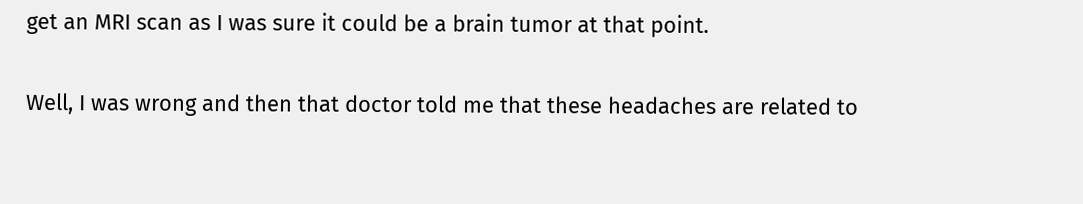get an MRI scan as I was sure it could be a brain tumor at that point.

Well, I was wrong and then that doctor told me that these headaches are related to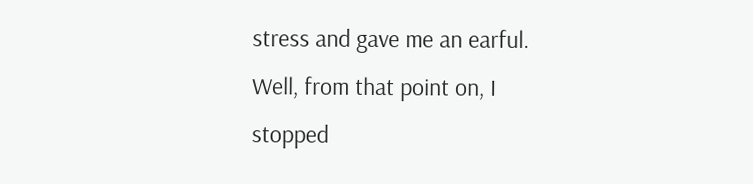stress and gave me an earful. Well, from that point on, I stopped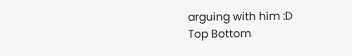arguing with him :D
Top Bottom